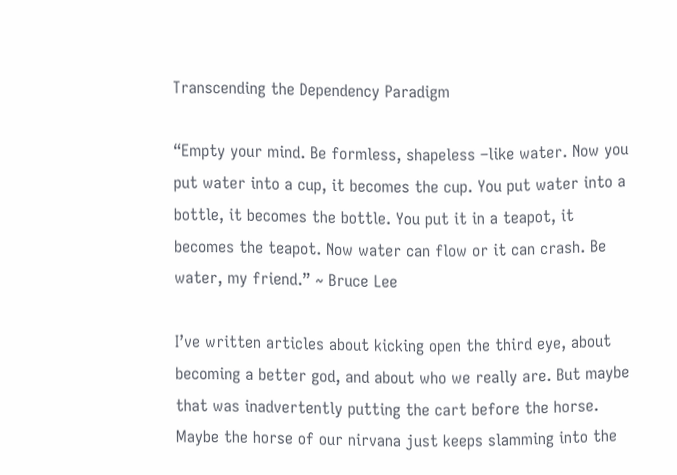Transcending the Dependency Paradigm

“Empty your mind. Be formless, shapeless –like water. Now you put water into a cup, it becomes the cup. You put water into a bottle, it becomes the bottle. You put it in a teapot, it becomes the teapot. Now water can flow or it can crash. Be water, my friend.” ~ Bruce Lee

I’ve written articles about kicking open the third eye, about becoming a better god, and about who we really are. But maybe that was inadvertently putting the cart before the horse. Maybe the horse of our nirvana just keeps slamming into the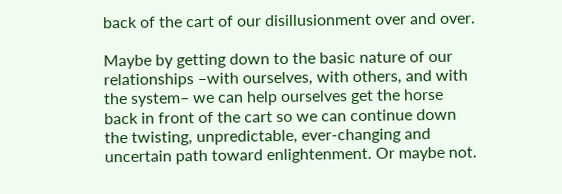back of the cart of our disillusionment over and over.

Maybe by getting down to the basic nature of our relationships –with ourselves, with others, and with the system– we can help ourselves get the horse back in front of the cart so we can continue down the twisting, unpredictable, ever-changing and uncertain path toward enlightenment. Or maybe not.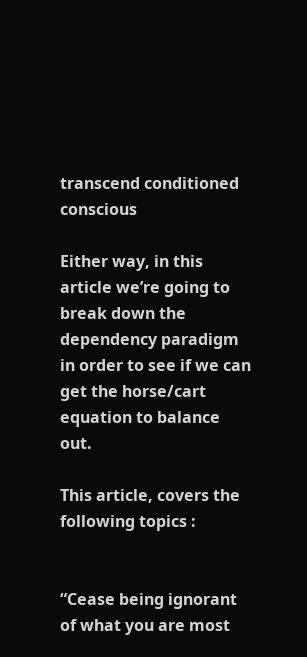transcend conditioned conscious

Either way, in this article we’re going to break down the dependency paradigm in order to see if we can get the horse/cart equation to balance out.

This article, covers the following topics :


“Cease being ignorant of what you are most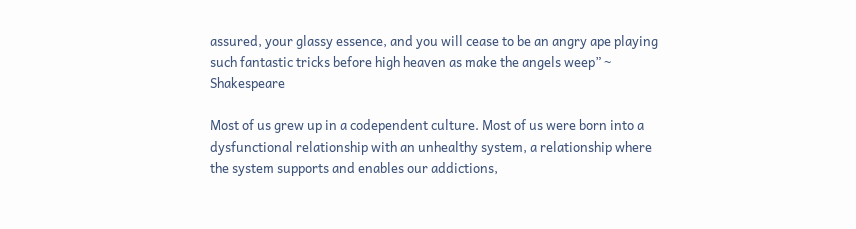assured, your glassy essence, and you will cease to be an angry ape playing such fantastic tricks before high heaven as make the angels weep” ~ Shakespeare

Most of us grew up in a codependent culture. Most of us were born into a dysfunctional relationship with an unhealthy system, a relationship where the system supports and enables our addictions,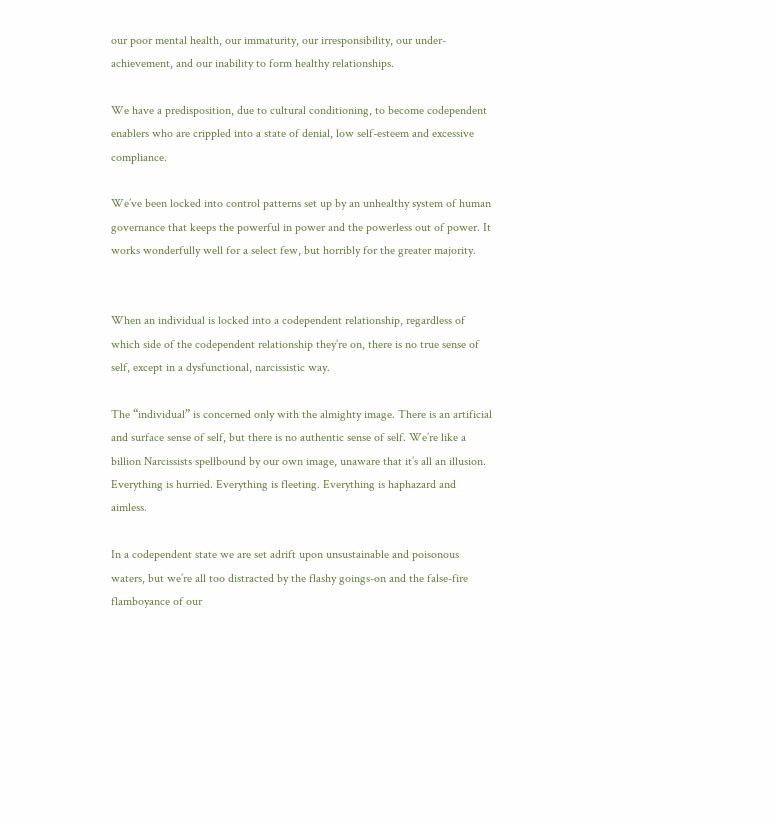our poor mental health, our immaturity, our irresponsibility, our under-achievement, and our inability to form healthy relationships.

We have a predisposition, due to cultural conditioning, to become codependent enablers who are crippled into a state of denial, low self-esteem and excessive compliance.

We’ve been locked into control patterns set up by an unhealthy system of human governance that keeps the powerful in power and the powerless out of power. It works wonderfully well for a select few, but horribly for the greater majority.


When an individual is locked into a codependent relationship, regardless of which side of the codependent relationship they’re on, there is no true sense of self, except in a dysfunctional, narcissistic way.

The “individual” is concerned only with the almighty image. There is an artificial and surface sense of self, but there is no authentic sense of self. We’re like a billion Narcissists spellbound by our own image, unaware that it’s all an illusion. Everything is hurried. Everything is fleeting. Everything is haphazard and aimless.

In a codependent state we are set adrift upon unsustainable and poisonous waters, but we’re all too distracted by the flashy goings-on and the false-fire flamboyance of our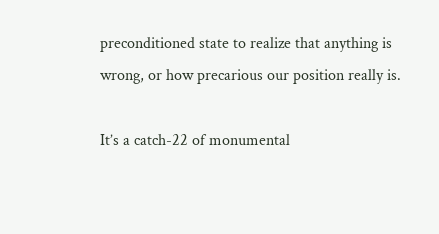preconditioned state to realize that anything is wrong, or how precarious our position really is.

It’s a catch-22 of monumental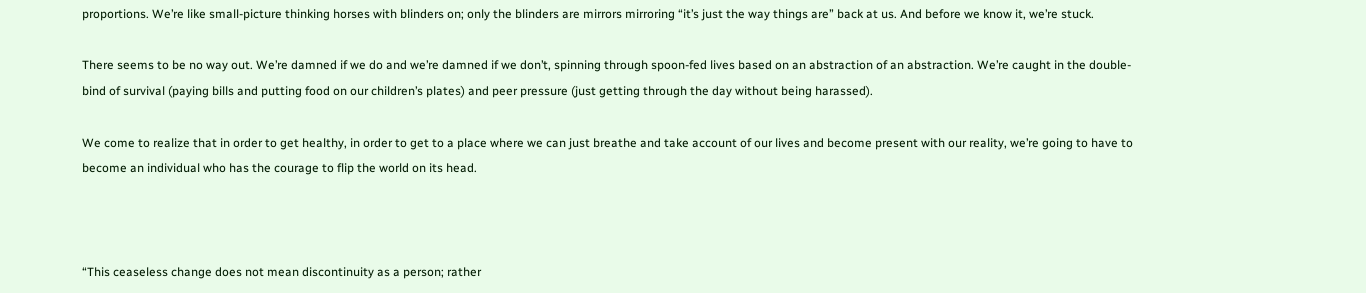proportions. We’re like small-picture thinking horses with blinders on; only the blinders are mirrors mirroring “it’s just the way things are” back at us. And before we know it, we’re stuck.

There seems to be no way out. We’re damned if we do and we’re damned if we don’t, spinning through spoon-fed lives based on an abstraction of an abstraction. We’re caught in the double-bind of survival (paying bills and putting food on our children’s plates) and peer pressure (just getting through the day without being harassed).

We come to realize that in order to get healthy, in order to get to a place where we can just breathe and take account of our lives and become present with our reality, we’re going to have to become an individual who has the courage to flip the world on its head.



“This ceaseless change does not mean discontinuity as a person; rather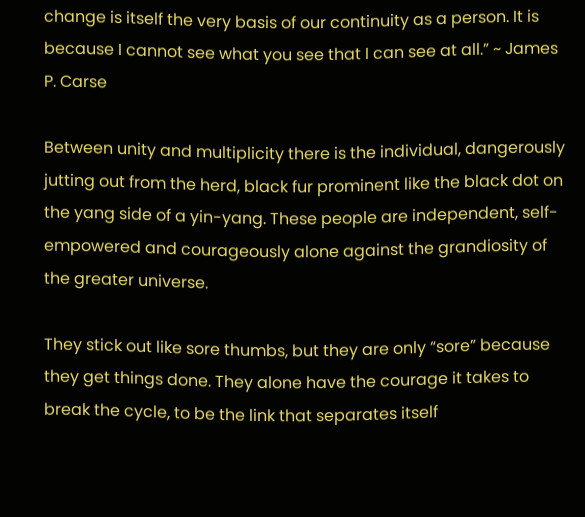change is itself the very basis of our continuity as a person. It is because I cannot see what you see that I can see at all.” ~ James P. Carse

Between unity and multiplicity there is the individual, dangerously jutting out from the herd, black fur prominent like the black dot on the yang side of a yin-yang. These people are independent, self-empowered and courageously alone against the grandiosity of the greater universe.

They stick out like sore thumbs, but they are only “sore” because they get things done. They alone have the courage it takes to break the cycle, to be the link that separates itself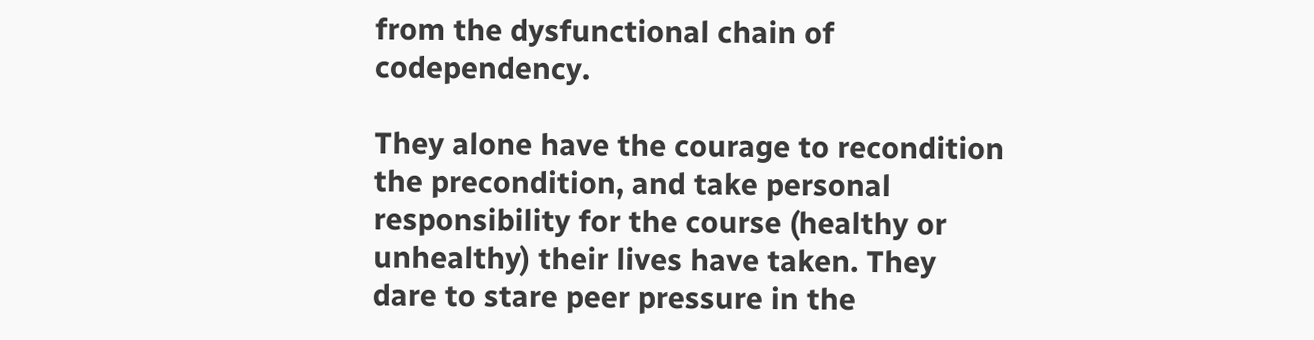from the dysfunctional chain of codependency.

They alone have the courage to recondition the precondition, and take personal responsibility for the course (healthy or unhealthy) their lives have taken. They dare to stare peer pressure in the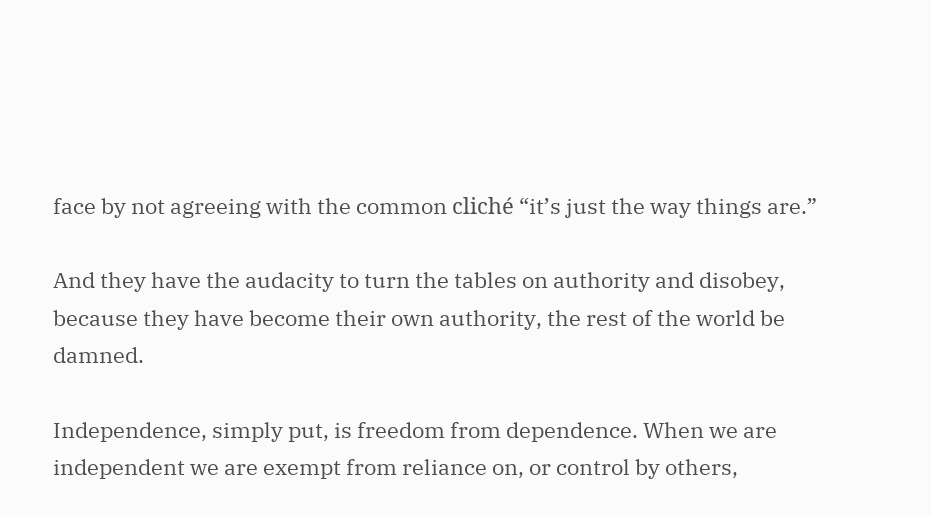face by not agreeing with the common cliché “it’s just the way things are.”

And they have the audacity to turn the tables on authority and disobey, because they have become their own authority, the rest of the world be damned.

Independence, simply put, is freedom from dependence. When we are independent we are exempt from reliance on, or control by others,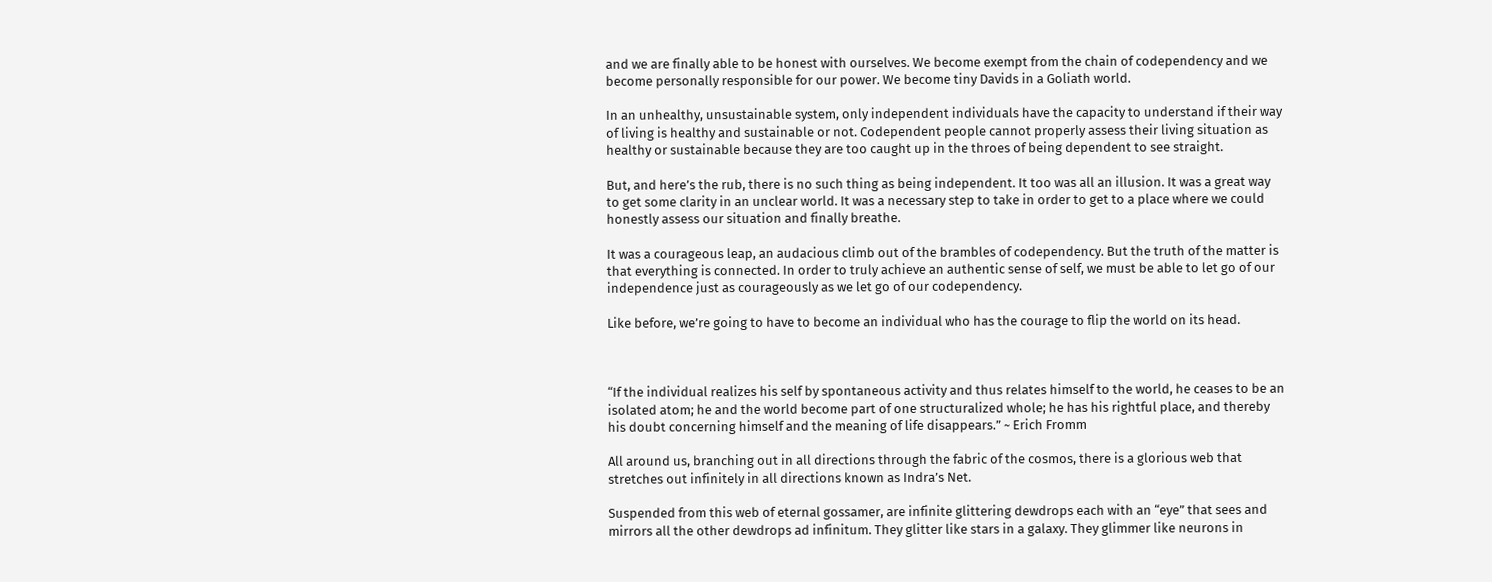and we are finally able to be honest with ourselves. We become exempt from the chain of codependency and we become personally responsible for our power. We become tiny Davids in a Goliath world.

In an unhealthy, unsustainable system, only independent individuals have the capacity to understand if their way of living is healthy and sustainable or not. Codependent people cannot properly assess their living situation as healthy or sustainable because they are too caught up in the throes of being dependent to see straight.

But, and here’s the rub, there is no such thing as being independent. It too was all an illusion. It was a great way to get some clarity in an unclear world. It was a necessary step to take in order to get to a place where we could honestly assess our situation and finally breathe.

It was a courageous leap, an audacious climb out of the brambles of codependency. But the truth of the matter is that everything is connected. In order to truly achieve an authentic sense of self, we must be able to let go of our independence just as courageously as we let go of our codependency.

Like before, we’re going to have to become an individual who has the courage to flip the world on its head.



“If the individual realizes his self by spontaneous activity and thus relates himself to the world, he ceases to be an isolated atom; he and the world become part of one structuralized whole; he has his rightful place, and thereby his doubt concerning himself and the meaning of life disappears.” ~ Erich Fromm

All around us, branching out in all directions through the fabric of the cosmos, there is a glorious web that stretches out infinitely in all directions known as Indra’s Net.

Suspended from this web of eternal gossamer, are infinite glittering dewdrops each with an “eye” that sees and mirrors all the other dewdrops ad infinitum. They glitter like stars in a galaxy. They glimmer like neurons in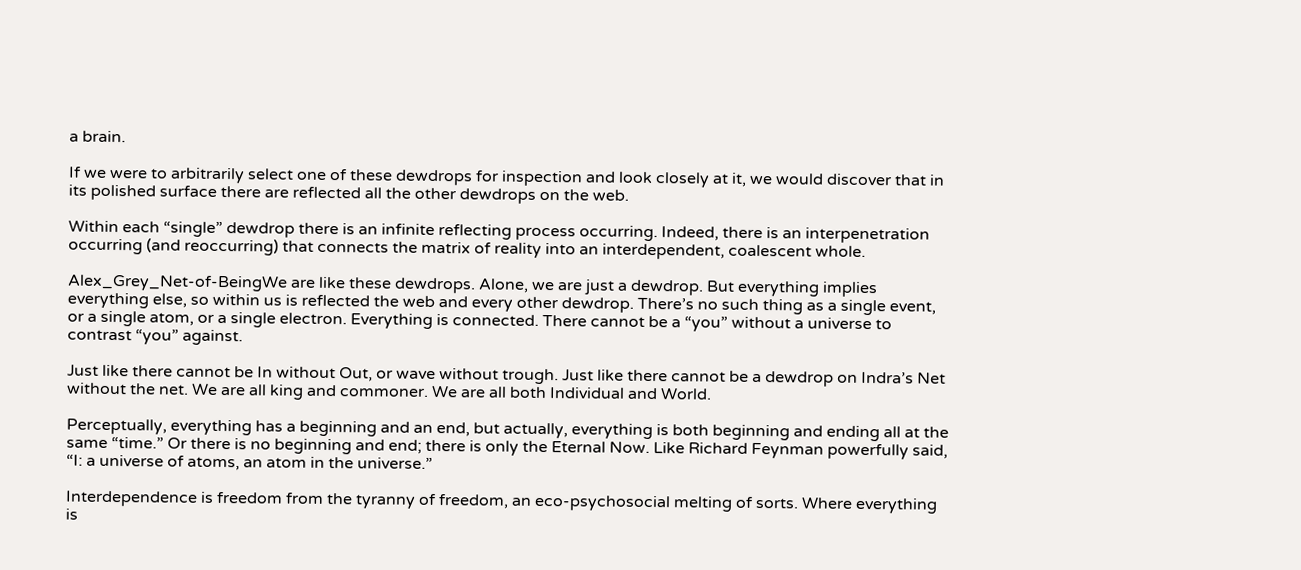a brain.

If we were to arbitrarily select one of these dewdrops for inspection and look closely at it, we would discover that in its polished surface there are reflected all the other dewdrops on the web.

Within each “single” dewdrop there is an infinite reflecting process occurring. Indeed, there is an interpenetration occurring (and reoccurring) that connects the matrix of reality into an interdependent, coalescent whole.

Alex_Grey_Net-of-BeingWe are like these dewdrops. Alone, we are just a dewdrop. But everything implies everything else, so within us is reflected the web and every other dewdrop. There’s no such thing as a single event, or a single atom, or a single electron. Everything is connected. There cannot be a “you” without a universe to contrast “you” against.

Just like there cannot be In without Out, or wave without trough. Just like there cannot be a dewdrop on Indra’s Net without the net. We are all king and commoner. We are all both Individual and World.

Perceptually, everything has a beginning and an end, but actually, everything is both beginning and ending all at the same “time.” Or there is no beginning and end; there is only the Eternal Now. Like Richard Feynman powerfully said, “I: a universe of atoms, an atom in the universe.”

Interdependence is freedom from the tyranny of freedom, an eco-psychosocial melting of sorts. Where everything is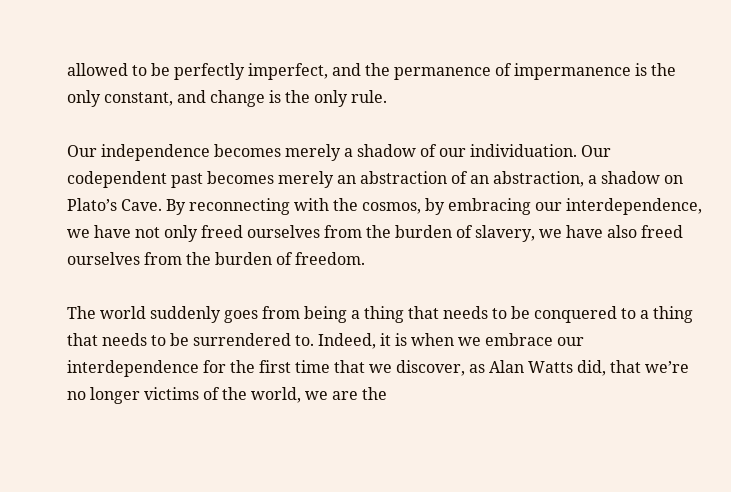allowed to be perfectly imperfect, and the permanence of impermanence is the only constant, and change is the only rule.

Our independence becomes merely a shadow of our individuation. Our codependent past becomes merely an abstraction of an abstraction, a shadow on Plato’s Cave. By reconnecting with the cosmos, by embracing our interdependence, we have not only freed ourselves from the burden of slavery, we have also freed ourselves from the burden of freedom.

The world suddenly goes from being a thing that needs to be conquered to a thing that needs to be surrendered to. Indeed, it is when we embrace our interdependence for the first time that we discover, as Alan Watts did, that we’re no longer victims of the world, we are the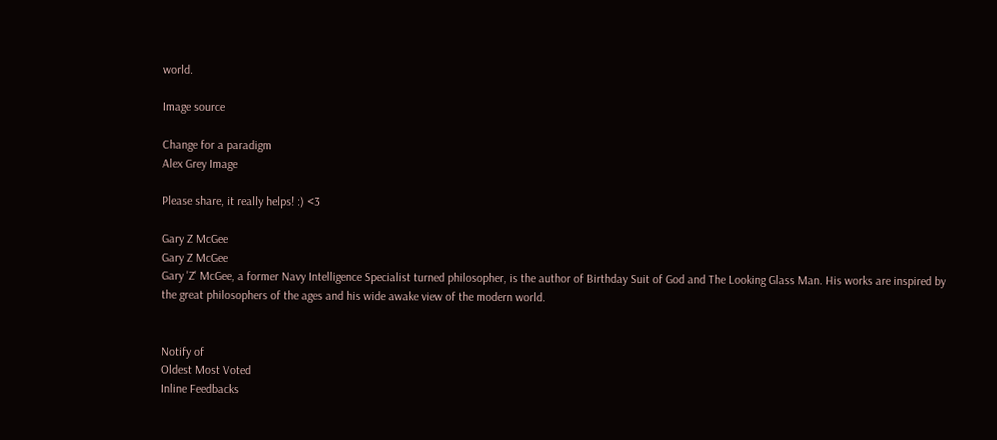world.

Image source

Change for a paradigm
Alex Grey Image

Please share, it really helps! :) <3

Gary Z McGee
Gary Z McGee
Gary 'Z' McGee, a former Navy Intelligence Specialist turned philosopher, is the author of Birthday Suit of God and The Looking Glass Man. His works are inspired by the great philosophers of the ages and his wide awake view of the modern world.


Notify of
Oldest Most Voted
Inline Feedbacks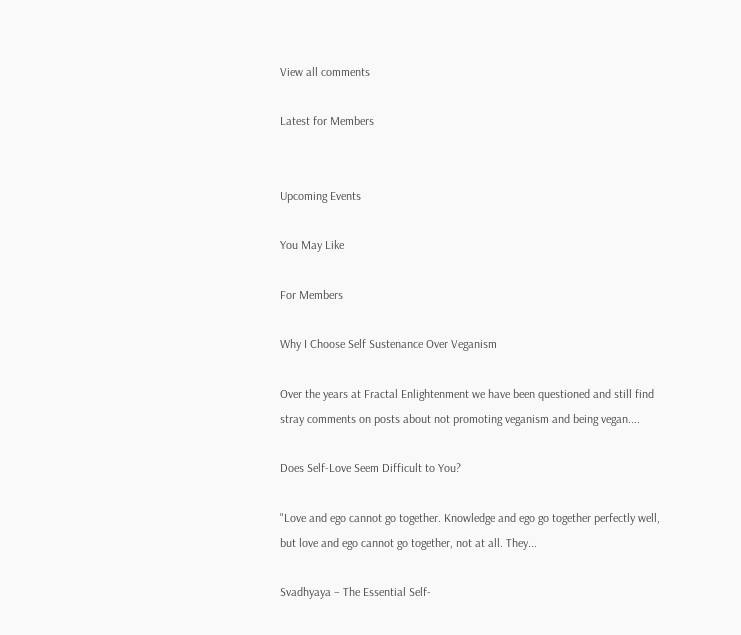View all comments

Latest for Members


Upcoming Events

You May Like

For Members

Why I Choose Self Sustenance Over Veganism

Over the years at Fractal Enlightenment we have been questioned and still find stray comments on posts about not promoting veganism and being vegan....

Does Self-Love Seem Difficult to You?

"Love and ego cannot go together. Knowledge and ego go together perfectly well, but love and ego cannot go together, not at all. They...

Svadhyaya – The Essential Self-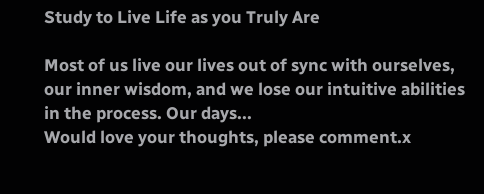Study to Live Life as you Truly Are

Most of us live our lives out of sync with ourselves, our inner wisdom, and we lose our intuitive abilities in the process. Our days...
Would love your thoughts, please comment.x